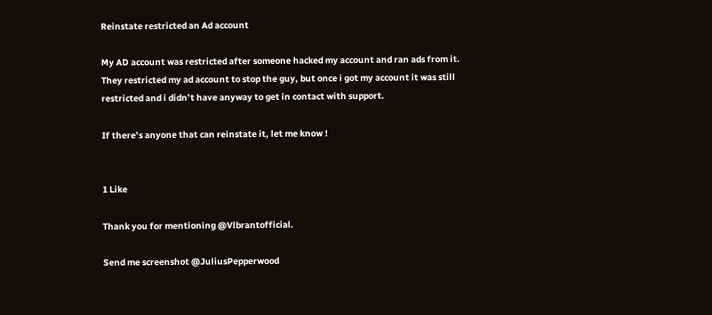Reinstate restricted an Ad account

My AD account was restricted after someone hacked my account and ran ads from it. They restricted my ad account to stop the guy, but once i got my account it was still restricted and i didn’t have anyway to get in contact with support.

If there’s anyone that can reinstate it, let me know !


1 Like

Thank you for mentioning @Vlbrantofficial.

Send me screenshot @JuliusPepperwood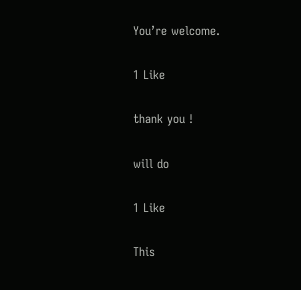You’re welcome.

1 Like

thank you !

will do

1 Like

This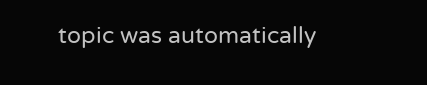topic was automatically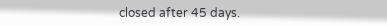closed after 45 days.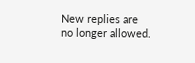New replies are no longer allowed.